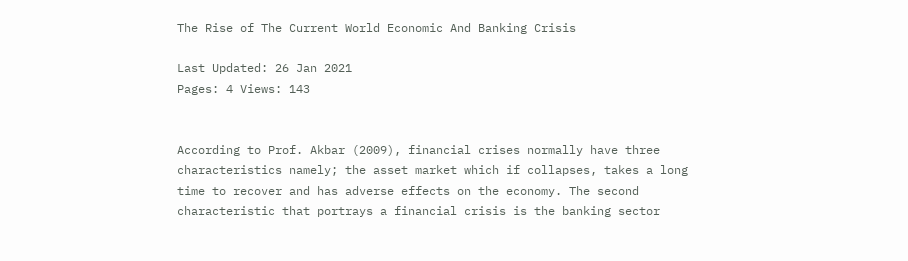The Rise of The Current World Economic And Banking Crisis

Last Updated: 26 Jan 2021
Pages: 4 Views: 143


According to Prof. Akbar (2009), financial crises normally have three characteristics namely; the asset market which if collapses, takes a long time to recover and has adverse effects on the economy. The second characteristic that portrays a financial crisis is the banking sector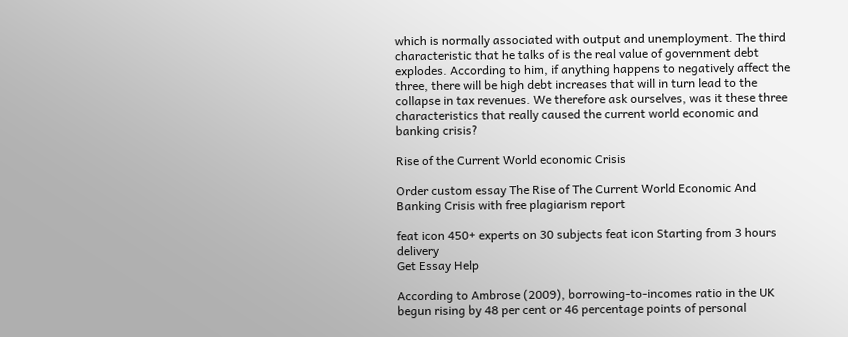which is normally associated with output and unemployment. The third characteristic that he talks of is the real value of government debt explodes. According to him, if anything happens to negatively affect the three, there will be high debt increases that will in turn lead to the collapse in tax revenues. We therefore ask ourselves, was it these three characteristics that really caused the current world economic and banking crisis?

Rise of the Current World economic Crisis

Order custom essay The Rise of The Current World Economic And Banking Crisis with free plagiarism report

feat icon 450+ experts on 30 subjects feat icon Starting from 3 hours delivery
Get Essay Help

According to Ambrose (2009), borrowing-to-incomes ratio in the UK begun rising by 48 per cent or 46 percentage points of personal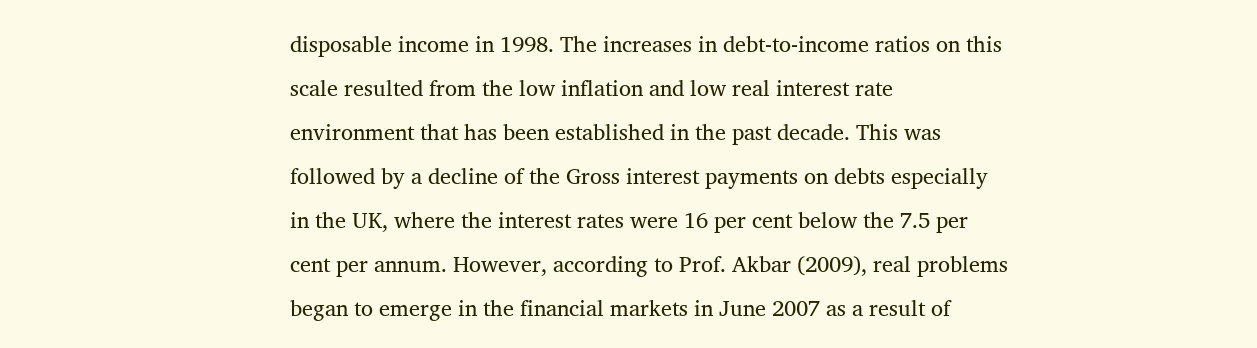disposable income in 1998. The increases in debt-to-income ratios on this scale resulted from the low inflation and low real interest rate environment that has been established in the past decade. This was followed by a decline of the Gross interest payments on debts especially in the UK, where the interest rates were 16 per cent below the 7.5 per cent per annum. However, according to Prof. Akbar (2009), real problems began to emerge in the financial markets in June 2007 as a result of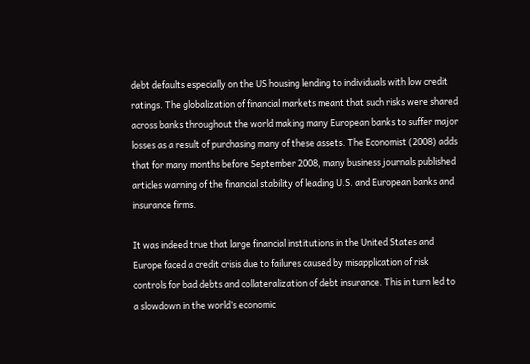debt defaults especially on the US housing lending to individuals with low credit ratings. The globalization of financial markets meant that such risks were shared across banks throughout the world making many European banks to suffer major losses as a result of purchasing many of these assets. The Economist (2008) adds that for many months before September 2008, many business journals published articles warning of the financial stability of leading U.S. and European banks and insurance firms.

It was indeed true that large financial institutions in the United States and Europe faced a credit crisis due to failures caused by misapplication of risk controls for bad debts and collateralization of debt insurance. This in turn led to a slowdown in the world’s economic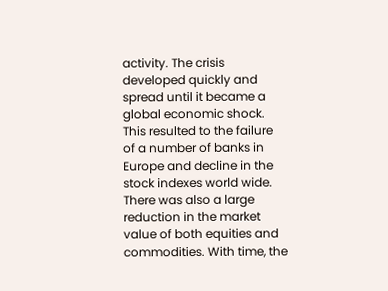activity. The crisis developed quickly and spread until it became a global economic shock. This resulted to the failure of a number of banks in Europe and decline in the stock indexes world wide. There was also a large reduction in the market value of both equities and commodities. With time, the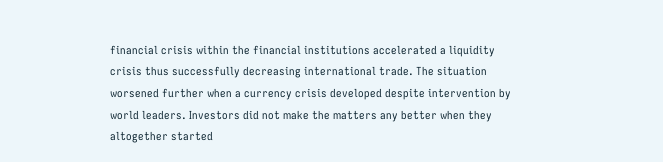financial crisis within the financial institutions accelerated a liquidity crisis thus successfully decreasing international trade. The situation worsened further when a currency crisis developed despite intervention by world leaders. Investors did not make the matters any better when they altogether started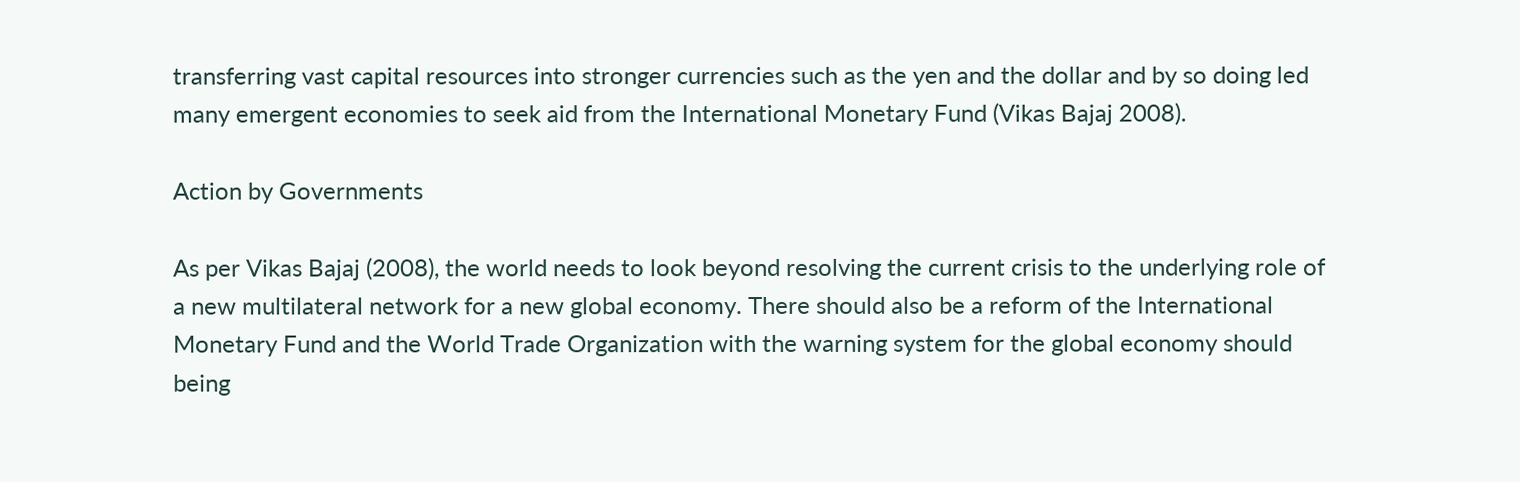transferring vast capital resources into stronger currencies such as the yen and the dollar and by so doing led many emergent economies to seek aid from the International Monetary Fund (Vikas Bajaj 2008).

Action by Governments

As per Vikas Bajaj (2008), the world needs to look beyond resolving the current crisis to the underlying role of a new multilateral network for a new global economy. There should also be a reform of the International Monetary Fund and the World Trade Organization with the warning system for the global economy should being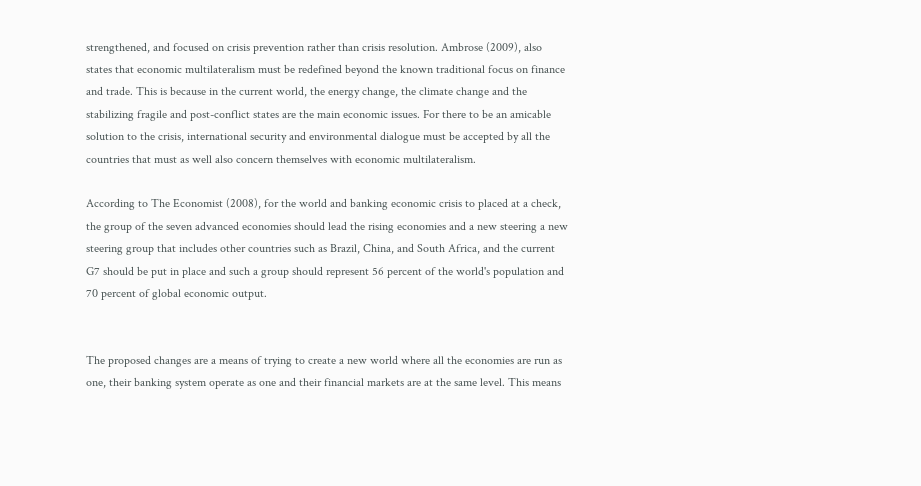strengthened, and focused on crisis prevention rather than crisis resolution. Ambrose (2009), also states that economic multilateralism must be redefined beyond the known traditional focus on finance and trade. This is because in the current world, the energy change, the climate change and the stabilizing fragile and post-conflict states are the main economic issues. For there to be an amicable solution to the crisis, international security and environmental dialogue must be accepted by all the countries that must as well also concern themselves with economic multilateralism.

According to The Economist (2008), for the world and banking economic crisis to placed at a check, the group of the seven advanced economies should lead the rising economies and a new steering a new steering group that includes other countries such as Brazil, China, and South Africa, and the current G7 should be put in place and such a group should represent 56 percent of the world's population and 70 percent of global economic output.


The proposed changes are a means of trying to create a new world where all the economies are run as one, their banking system operate as one and their financial markets are at the same level. This means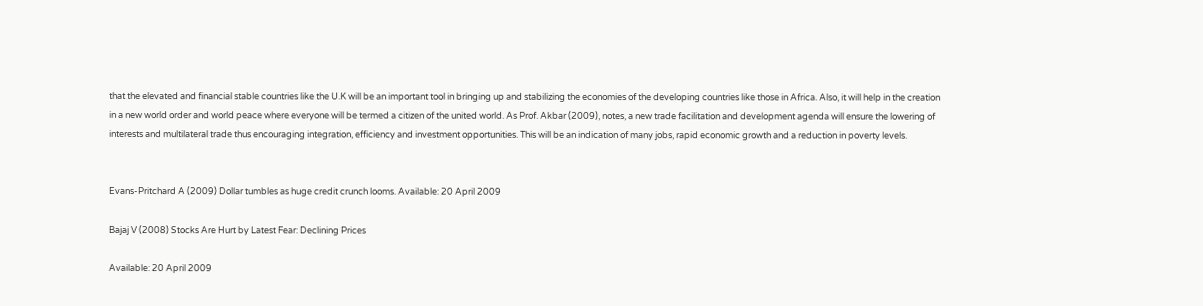that the elevated and financial stable countries like the U.K will be an important tool in bringing up and stabilizing the economies of the developing countries like those in Africa. Also, it will help in the creation in a new world order and world peace where everyone will be termed a citizen of the united world. As Prof. Akbar (2009), notes, a new trade facilitation and development agenda will ensure the lowering of interests and multilateral trade thus encouraging integration, efficiency and investment opportunities. This will be an indication of many jobs, rapid economic growth and a reduction in poverty levels.


Evans-Pritchard A (2009) Dollar tumbles as huge credit crunch looms. Available: 20 April 2009

Bajaj V (2008) Stocks Are Hurt by Latest Fear: Declining Prices

Available: 20 April 2009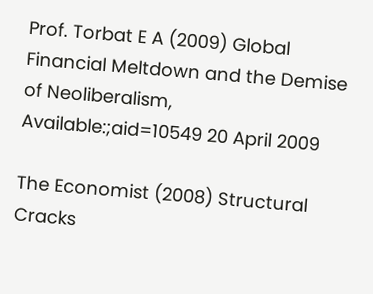Prof. Torbat E A (2009) Global Financial Meltdown and the Demise of Neoliberalism, Available:;aid=10549 20 April 2009

The Economist (2008) Structural Cracks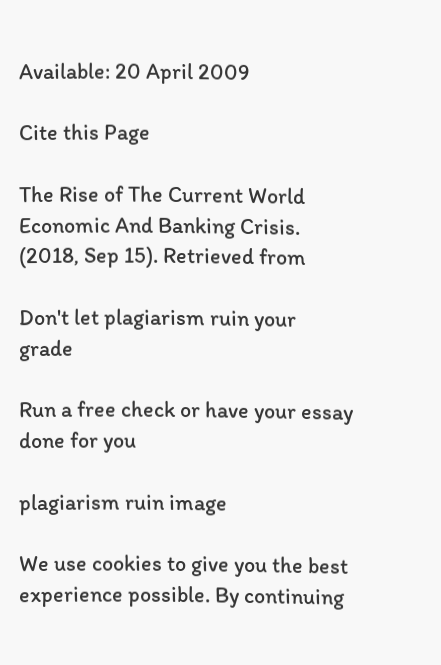Available: 20 April 2009

Cite this Page

The Rise of The Current World Economic And Banking Crisis. (2018, Sep 15). Retrieved from

Don't let plagiarism ruin your grade

Run a free check or have your essay done for you

plagiarism ruin image

We use cookies to give you the best experience possible. By continuing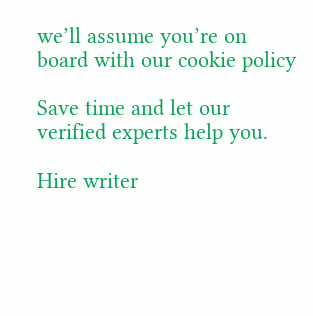we’ll assume you’re on board with our cookie policy

Save time and let our verified experts help you.

Hire writer